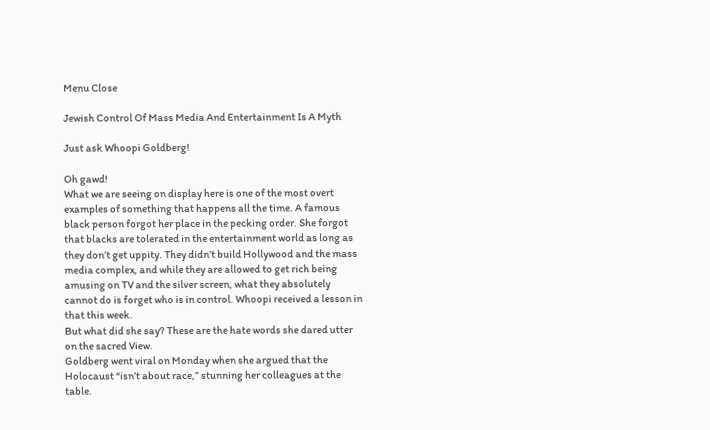Menu Close

Jewish Control Of Mass Media And Entertainment Is A Myth

Just ask Whoopi Goldberg!

Oh gawd!
What we are seeing on display here is one of the most overt examples of something that happens all the time. A famous black person forgot her place in the pecking order. She forgot that blacks are tolerated in the entertainment world as long as they don’t get uppity. They didn’t build Hollywood and the mass media complex, and while they are allowed to get rich being amusing on TV and the silver screen, what they absolutely cannot do is forget who is in control. Whoopi received a lesson in that this week.
But what did she say? These are the hate words she dared utter on the sacred View.
Goldberg went viral on Monday when she argued that the Holocaust “isn’t about race,” stunning her colleagues at the table.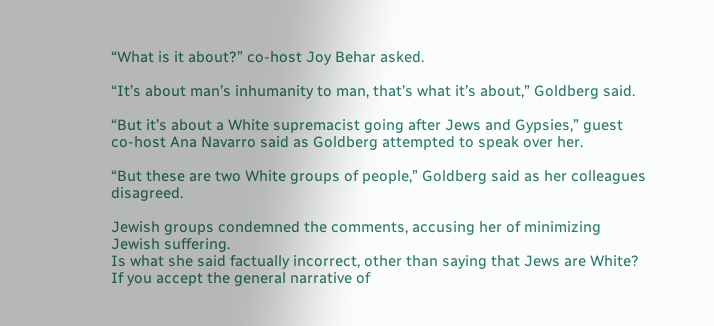“What is it about?” co-host Joy Behar asked.

“It’s about man’s inhumanity to man, that’s what it’s about,” Goldberg said.

“But it’s about a White supremacist going after Jews and Gypsies,” guest co-host Ana Navarro said as Goldberg attempted to speak over her.

“But these are two White groups of people,” Goldberg said as her colleagues disagreed.

Jewish groups condemned the comments, accusing her of minimizing Jewish suffering.
Is what she said factually incorrect, other than saying that Jews are White? If you accept the general narrative of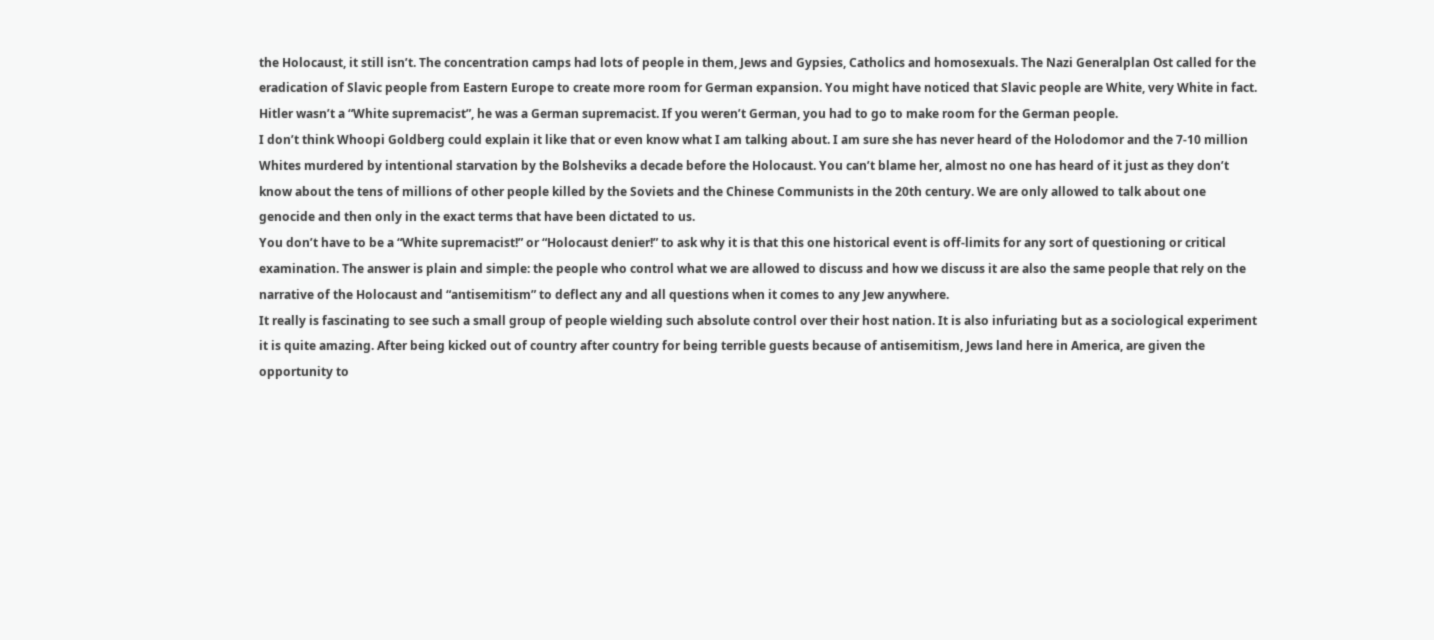the Holocaust, it still isn’t. The concentration camps had lots of people in them, Jews and Gypsies, Catholics and homosexuals. The Nazi Generalplan Ost called for the eradication of Slavic people from Eastern Europe to create more room for German expansion. You might have noticed that Slavic people are White, very White in fact. Hitler wasn’t a “White supremacist”, he was a German supremacist. If you weren’t German, you had to go to make room for the German people.
I don’t think Whoopi Goldberg could explain it like that or even know what I am talking about. I am sure she has never heard of the Holodomor and the 7-10 million Whites murdered by intentional starvation by the Bolsheviks a decade before the Holocaust. You can’t blame her, almost no one has heard of it just as they don’t know about the tens of millions of other people killed by the Soviets and the Chinese Communists in the 20th century. We are only allowed to talk about one genocide and then only in the exact terms that have been dictated to us.
You don’t have to be a “White supremacist!” or “Holocaust denier!” to ask why it is that this one historical event is off-limits for any sort of questioning or critical examination. The answer is plain and simple: the people who control what we are allowed to discuss and how we discuss it are also the same people that rely on the narrative of the Holocaust and “antisemitism” to deflect any and all questions when it comes to any Jew anywhere.
It really is fascinating to see such a small group of people wielding such absolute control over their host nation. It is also infuriating but as a sociological experiment it is quite amazing. After being kicked out of country after country for being terrible guests because of antisemitism, Jews land here in America, are given the opportunity to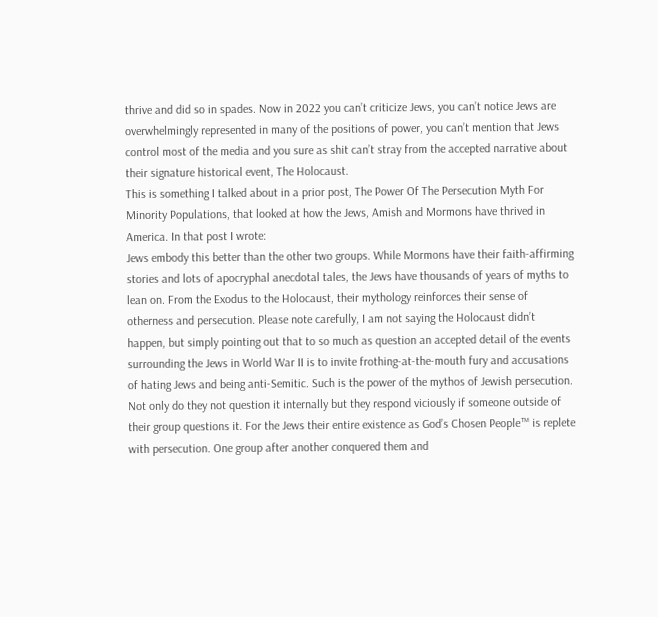thrive and did so in spades. Now in 2022 you can’t criticize Jews, you can’t notice Jews are overwhelmingly represented in many of the positions of power, you can’t mention that Jews control most of the media and you sure as shit can’t stray from the accepted narrative about their signature historical event, The Holocaust.
This is something I talked about in a prior post, The Power Of The Persecution Myth For Minority Populations, that looked at how the Jews, Amish and Mormons have thrived in America. In that post I wrote:
Jews embody this better than the other two groups. While Mormons have their faith-affirming stories and lots of apocryphal anecdotal tales, the Jews have thousands of years of myths to lean on. From the Exodus to the Holocaust, their mythology reinforces their sense of otherness and persecution. Please note carefully, I am not saying the Holocaust didn’t happen, but simply pointing out that to so much as question an accepted detail of the events surrounding the Jews in World War II is to invite frothing-at-the-mouth fury and accusations of hating Jews and being anti-Semitic. Such is the power of the mythos of Jewish persecution. Not only do they not question it internally but they respond viciously if someone outside of their group questions it. For the Jews their entire existence as God’s Chosen People™ is replete with persecution. One group after another conquered them and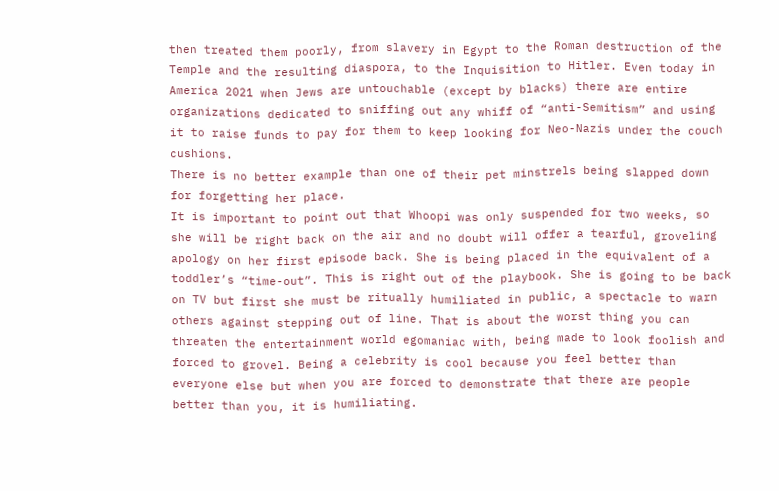then treated them poorly, from slavery in Egypt to the Roman destruction of the Temple and the resulting diaspora, to the Inquisition to Hitler. Even today in America 2021 when Jews are untouchable (except by blacks) there are entire organizations dedicated to sniffing out any whiff of “anti-Semitism” and using it to raise funds to pay for them to keep looking for Neo-Nazis under the couch cushions.
There is no better example than one of their pet minstrels being slapped down for forgetting her place.
It is important to point out that Whoopi was only suspended for two weeks, so she will be right back on the air and no doubt will offer a tearful, groveling apology on her first episode back. She is being placed in the equivalent of a toddler’s “time-out”. This is right out of the playbook. She is going to be back on TV but first she must be ritually humiliated in public, a spectacle to warn others against stepping out of line. That is about the worst thing you can threaten the entertainment world egomaniac with, being made to look foolish and forced to grovel. Being a celebrity is cool because you feel better than everyone else but when you are forced to demonstrate that there are people better than you, it is humiliating.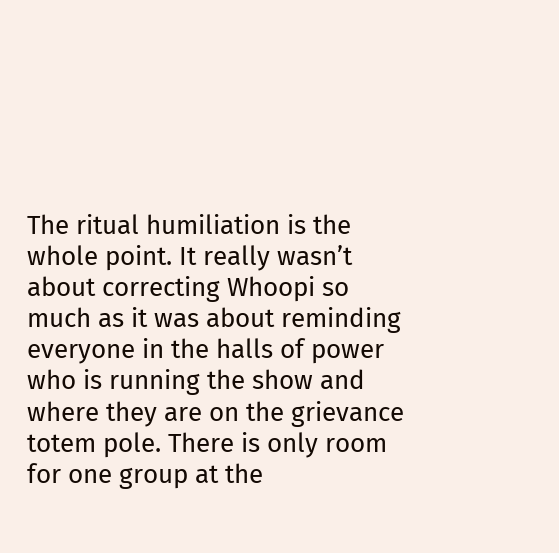The ritual humiliation is the whole point. It really wasn’t about correcting Whoopi so much as it was about reminding everyone in the halls of power who is running the show and where they are on the grievance totem pole. There is only room for one group at the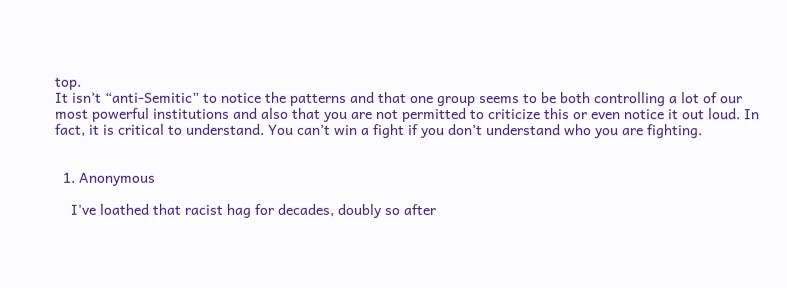top.
It isn’t “anti-Semitic” to notice the patterns and that one group seems to be both controlling a lot of our most powerful institutions and also that you are not permitted to criticize this or even notice it out loud. In fact, it is critical to understand. You can’t win a fight if you don’t understand who you are fighting.


  1. Anonymous

    I've loathed that racist hag for decades, doubly so after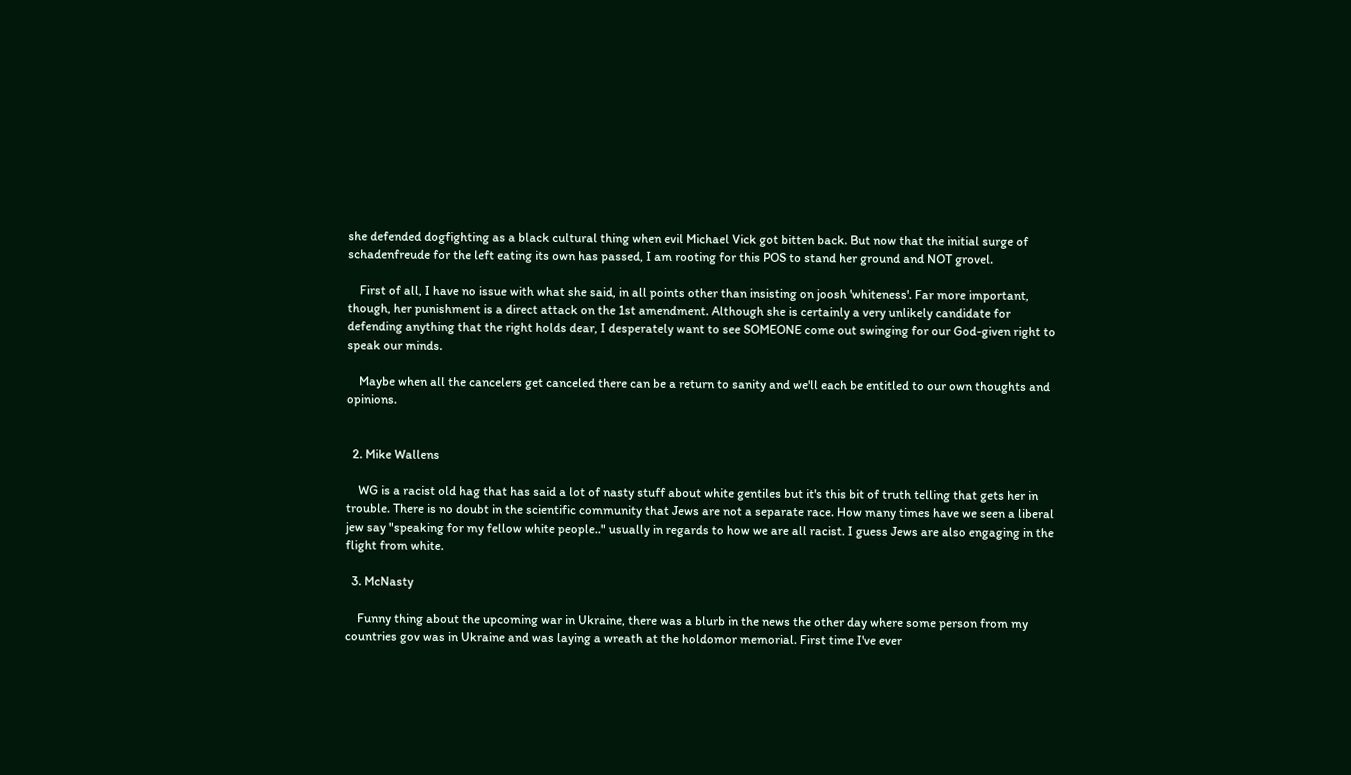she defended dogfighting as a black cultural thing when evil Michael Vick got bitten back. But now that the initial surge of schadenfreude for the left eating its own has passed, I am rooting for this POS to stand her ground and NOT grovel.

    First of all, I have no issue with what she said, in all points other than insisting on joosh 'whiteness'. Far more important, though, her punishment is a direct attack on the 1st amendment. Although she is certainly a very unlikely candidate for defending anything that the right holds dear, I desperately want to see SOMEONE come out swinging for our God-given right to speak our minds.

    Maybe when all the cancelers get canceled there can be a return to sanity and we'll each be entitled to our own thoughts and opinions.


  2. Mike Wallens

    WG is a racist old hag that has said a lot of nasty stuff about white gentiles but it's this bit of truth telling that gets her in trouble. There is no doubt in the scientific community that Jews are not a separate race. How many times have we seen a liberal jew say "speaking for my fellow white people.." usually in regards to how we are all racist. I guess Jews are also engaging in the flight from white.

  3. McNasty

    Funny thing about the upcoming war in Ukraine, there was a blurb in the news the other day where some person from my countries gov was in Ukraine and was laying a wreath at the holdomor memorial. First time I've ever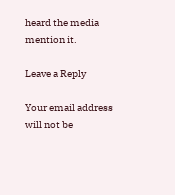heard the media mention it.

Leave a Reply

Your email address will not be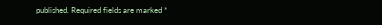published. Required fields are marked *